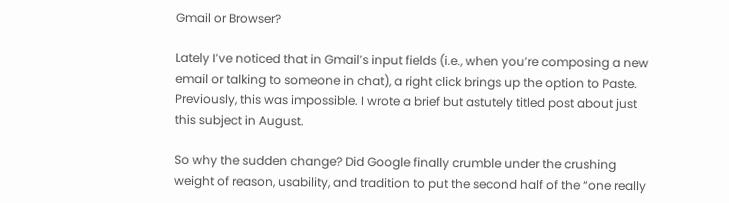Gmail or Browser?

Lately I’ve noticed that in Gmail’s input fields (i.e., when you’re composing a new email or talking to someone in chat), a right click brings up the option to Paste. Previously, this was impossible. I wrote a brief but astutely titled post about just this subject in August.

So why the sudden change? Did Google finally crumble under the crushing weight of reason, usability, and tradition to put the second half of the “one really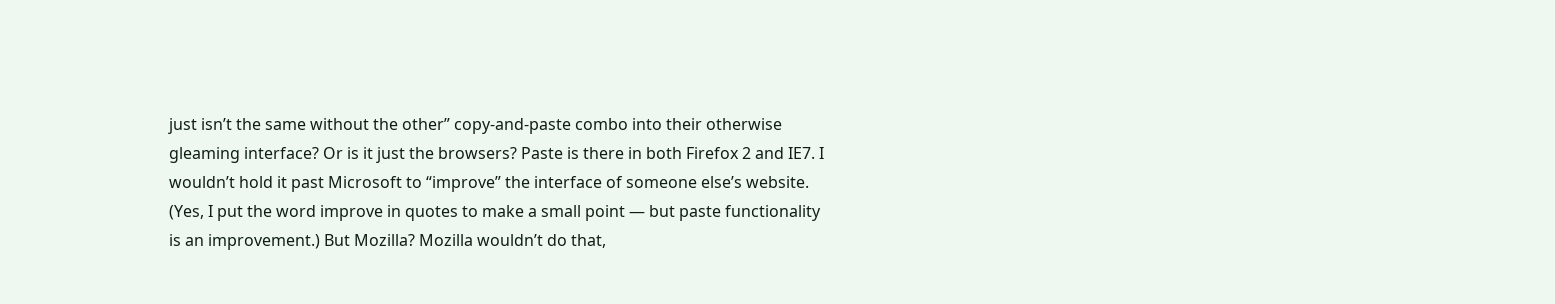just isn’t the same without the other” copy-and-paste combo into their otherwise gleaming interface? Or is it just the browsers? Paste is there in both Firefox 2 and IE7. I wouldn’t hold it past Microsoft to “improve” the interface of someone else’s website. (Yes, I put the word improve in quotes to make a small point — but paste functionality is an improvement.) But Mozilla? Mozilla wouldn’t do that,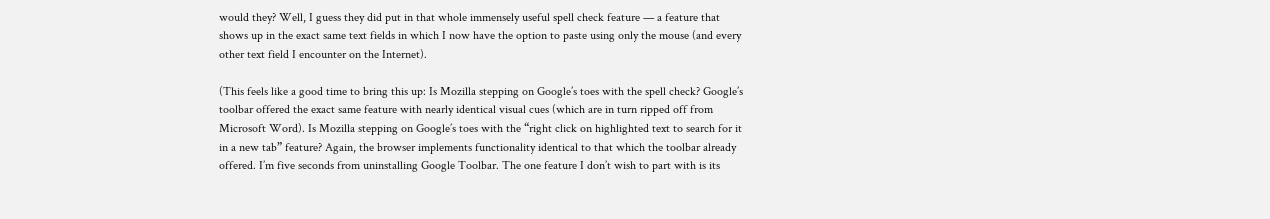would they? Well, I guess they did put in that whole immensely useful spell check feature — a feature that shows up in the exact same text fields in which I now have the option to paste using only the mouse (and every other text field I encounter on the Internet).

(This feels like a good time to bring this up: Is Mozilla stepping on Google’s toes with the spell check? Google’s toolbar offered the exact same feature with nearly identical visual cues (which are in turn ripped off from Microsoft Word). Is Mozilla stepping on Google’s toes with the “right click on highlighted text to search for it in a new tab” feature? Again, the browser implements functionality identical to that which the toolbar already offered. I’m five seconds from uninstalling Google Toolbar. The one feature I don’t wish to part with is its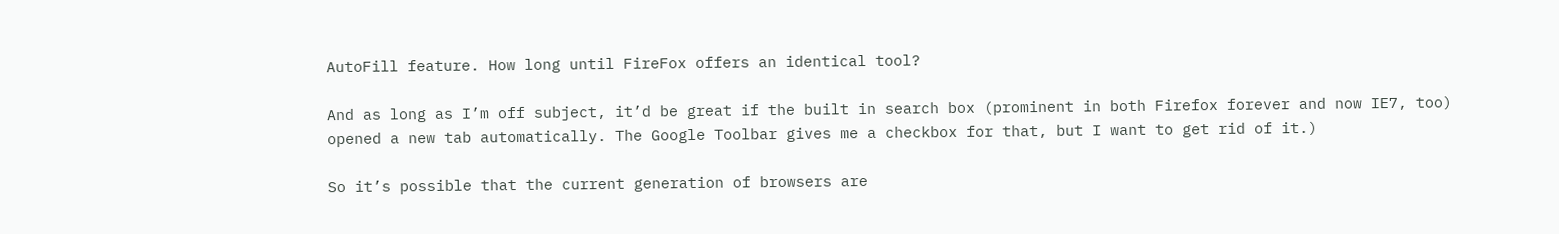AutoFill feature. How long until FireFox offers an identical tool?

And as long as I’m off subject, it’d be great if the built in search box (prominent in both Firefox forever and now IE7, too) opened a new tab automatically. The Google Toolbar gives me a checkbox for that, but I want to get rid of it.)

So it’s possible that the current generation of browsers are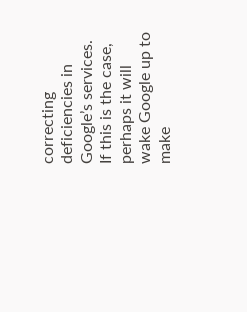correcting deficiencies in Google’s services.  If this is the case, perhaps it will wake Google up to make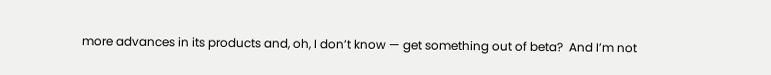more advances in its products and, oh, I don’t know — get something out of beta?  And I’m not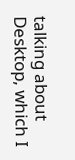talking about Desktop, which I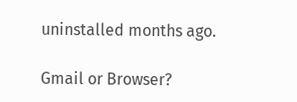uninstalled months ago.

Gmail or Browser?